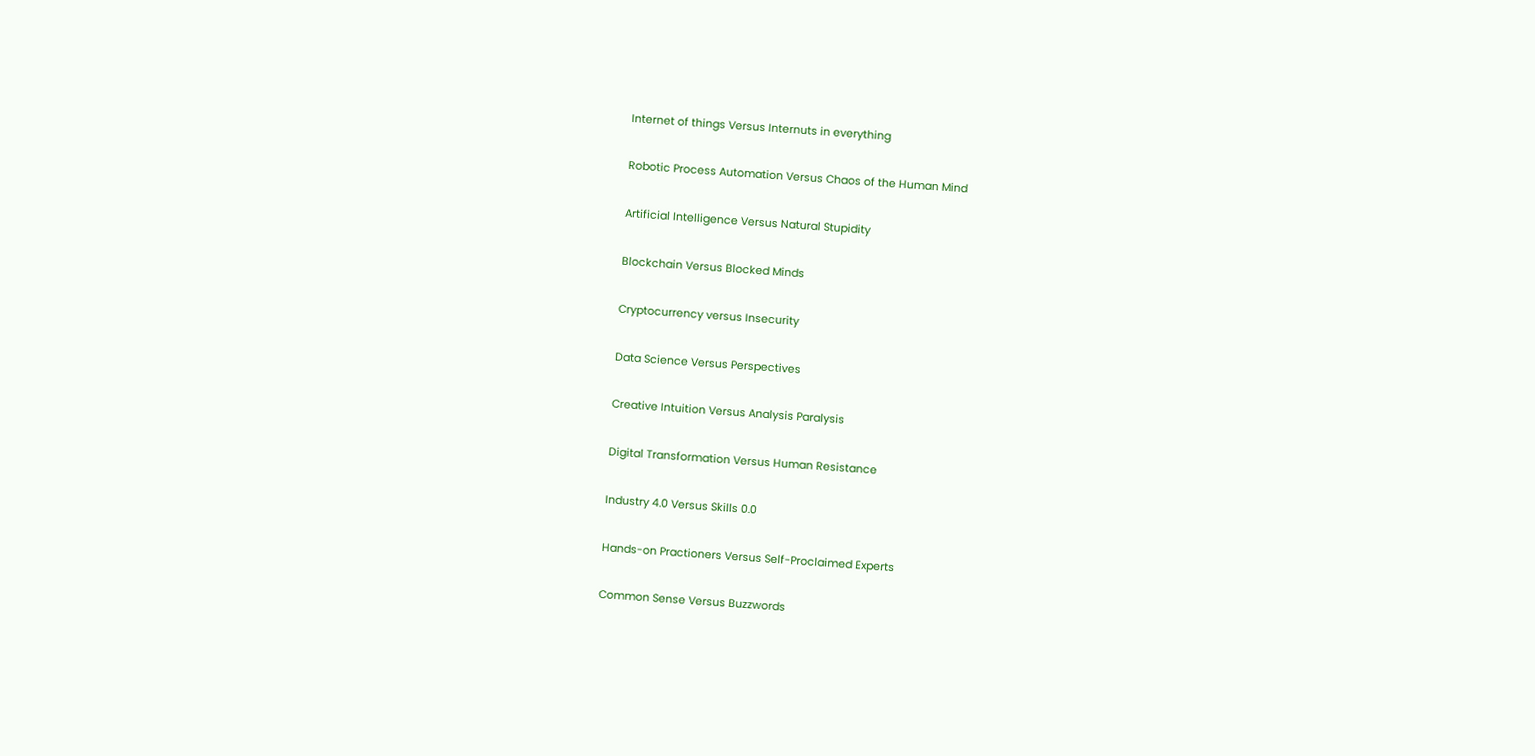Internet of things Versus Internuts in everything

Robotic Process Automation Versus Chaos of the Human Mind

Artificial Intelligence Versus Natural Stupidity

Blockchain Versus Blocked Minds

Cryptocurrency versus Insecurity

Data Science Versus Perspectives

Creative Intuition Versus Analysis Paralysis

Digital Transformation Versus Human Resistance

Industry 4.0 Versus Skills 0.0

Hands-on Practioners Versus Self-Proclaimed Experts

Common Sense Versus Buzzwords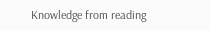Knowledge from reading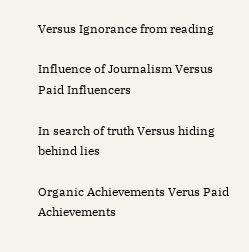Versus Ignorance from reading

Influence of Journalism Versus Paid Influencers

In search of truth Versus hiding behind lies

Organic Achievements Verus Paid Achievements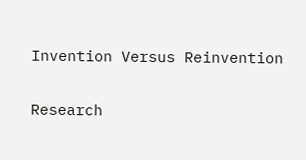Invention Versus Reinvention

Research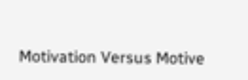Motivation Versus Motive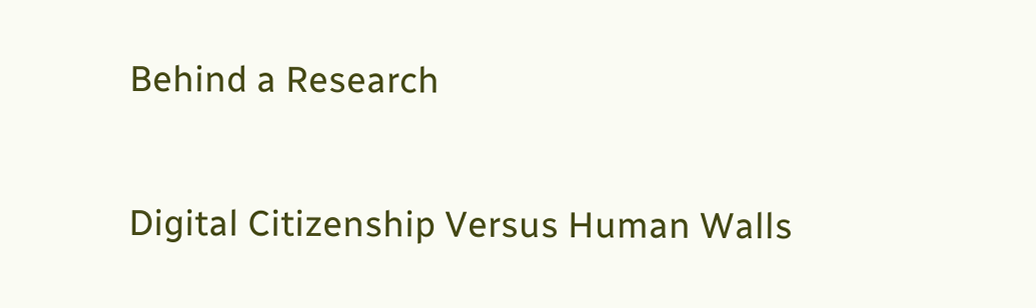Behind a Research

Digital Citizenship Versus Human Walls